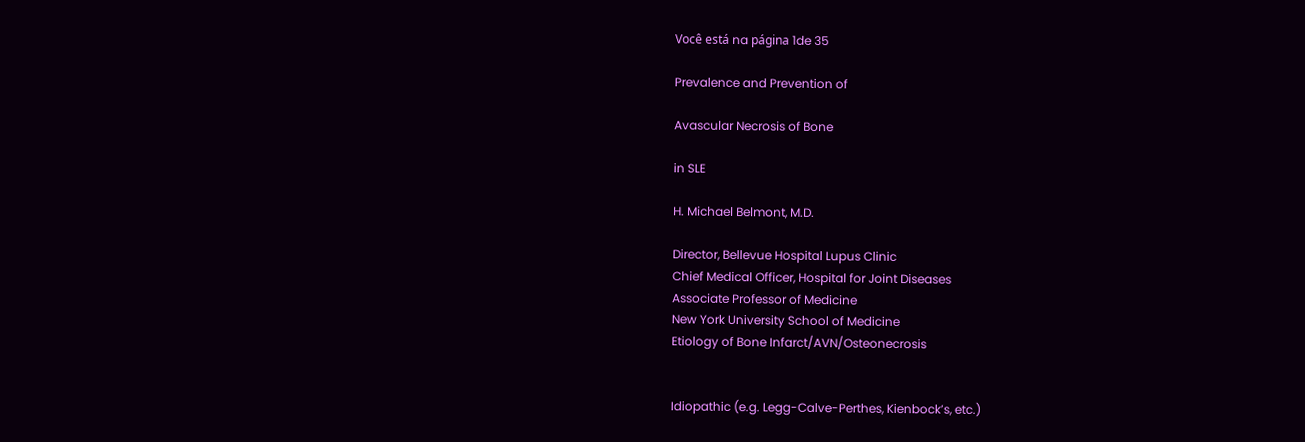Você está na página 1de 35

Prevalence and Prevention of

Avascular Necrosis of Bone

in SLE

H. Michael Belmont, M.D.

Director, Bellevue Hospital Lupus Clinic
Chief Medical Officer, Hospital for Joint Diseases
Associate Professor of Medicine
New York University School of Medicine
Etiology of Bone Infarct/AVN/Osteonecrosis


Idiopathic (e.g. Legg-Calve-Perthes, Kienbock’s, etc.)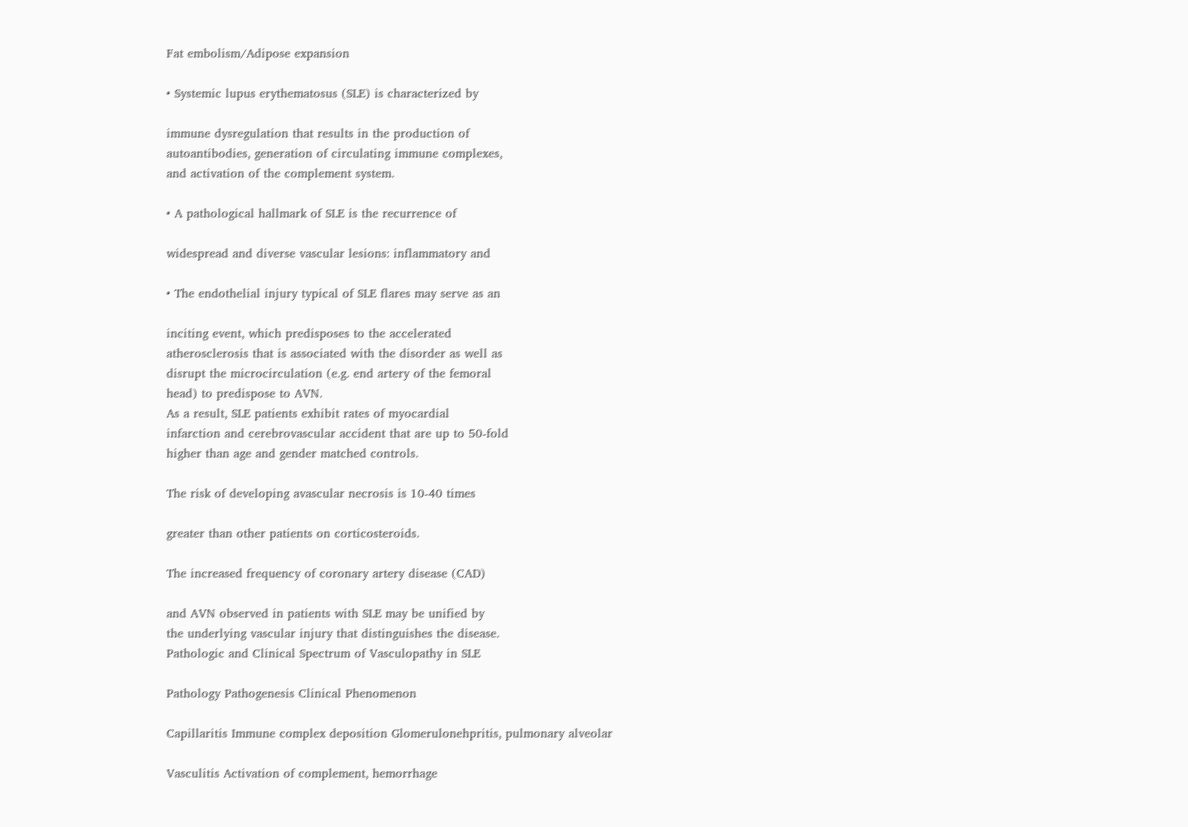Fat embolism/Adipose expansion

• Systemic lupus erythematosus (SLE) is characterized by

immune dysregulation that results in the production of
autoantibodies, generation of circulating immune complexes,
and activation of the complement system.

• A pathological hallmark of SLE is the recurrence of

widespread and diverse vascular lesions: inflammatory and

• The endothelial injury typical of SLE flares may serve as an

inciting event, which predisposes to the accelerated
atherosclerosis that is associated with the disorder as well as
disrupt the microcirculation (e.g. end artery of the femoral
head) to predispose to AVN.
As a result, SLE patients exhibit rates of myocardial
infarction and cerebrovascular accident that are up to 50-fold
higher than age and gender matched controls.

The risk of developing avascular necrosis is 10-40 times

greater than other patients on corticosteroids.

The increased frequency of coronary artery disease (CAD)

and AVN observed in patients with SLE may be unified by
the underlying vascular injury that distinguishes the disease.
Pathologic and Clinical Spectrum of Vasculopathy in SLE

Pathology Pathogenesis Clinical Phenomenon

Capillaritis Immune complex deposition Glomerulonehpritis, pulmonary alveolar

Vasculitis Activation of complement, hemorrhage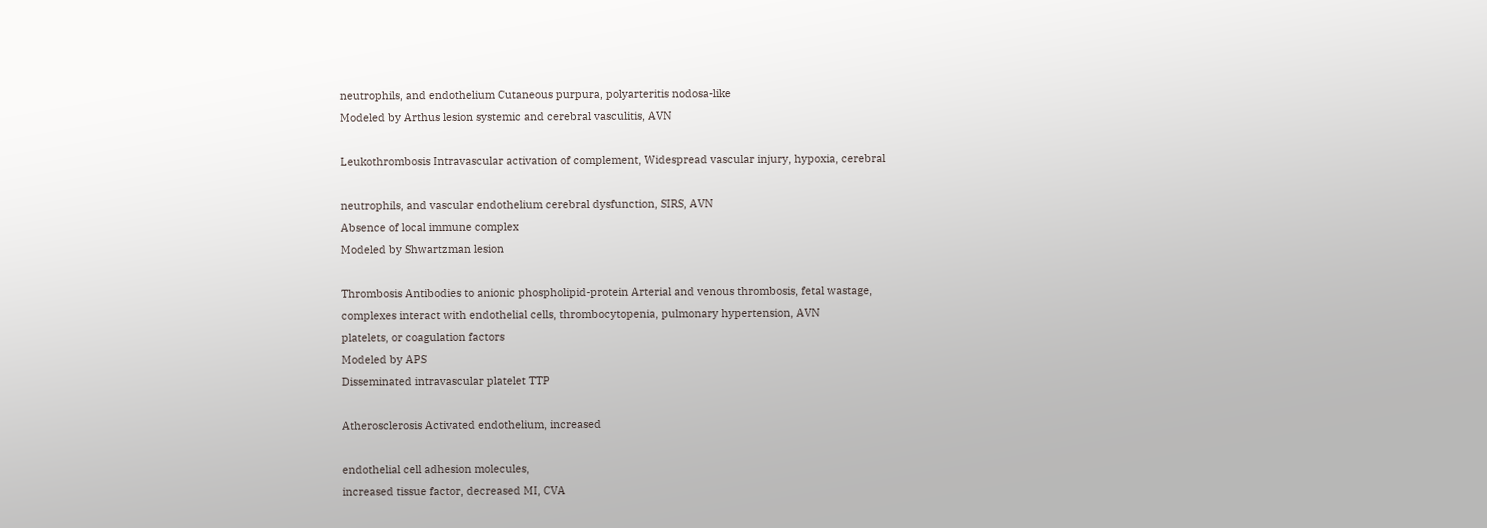neutrophils, and endothelium Cutaneous purpura, polyarteritis nodosa-like
Modeled by Arthus lesion systemic and cerebral vasculitis, AVN

Leukothrombosis Intravascular activation of complement, Widespread vascular injury, hypoxia, cerebral

neutrophils, and vascular endothelium cerebral dysfunction, SIRS, AVN
Absence of local immune complex
Modeled by Shwartzman lesion

Thrombosis Antibodies to anionic phospholipid-protein Arterial and venous thrombosis, fetal wastage,
complexes interact with endothelial cells, thrombocytopenia, pulmonary hypertension, AVN
platelets, or coagulation factors
Modeled by APS
Disseminated intravascular platelet TTP

Atherosclerosis Activated endothelium, increased

endothelial cell adhesion molecules,
increased tissue factor, decreased MI, CVA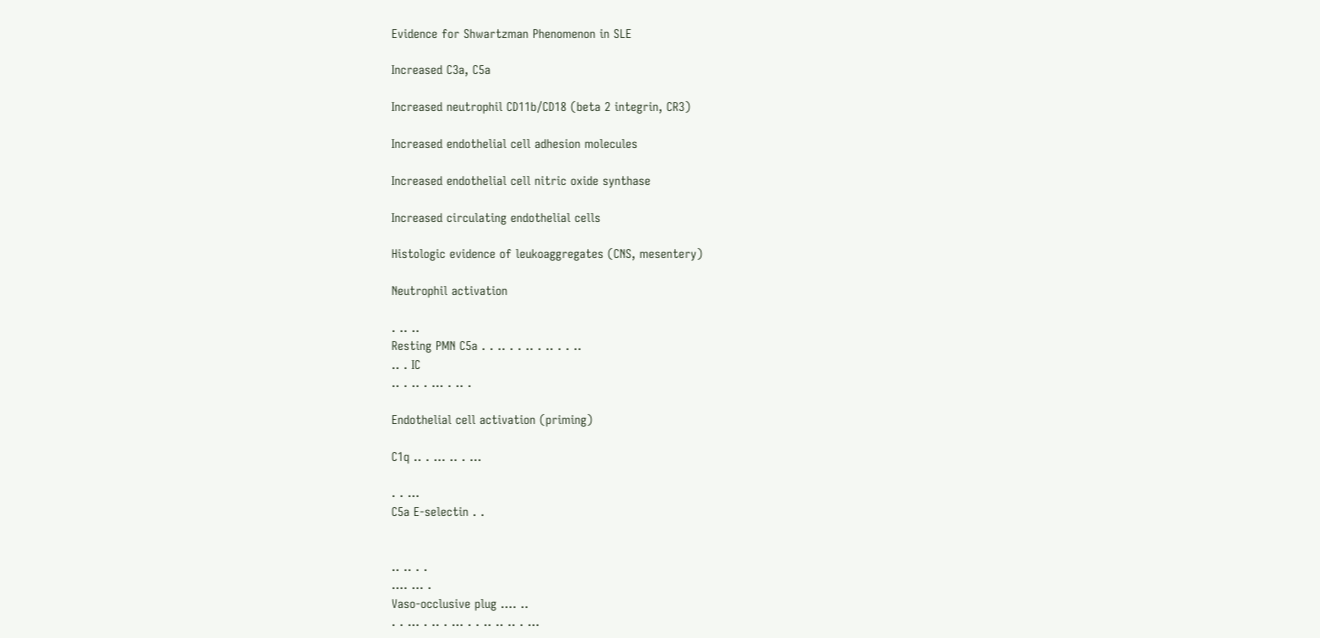Evidence for Shwartzman Phenomenon in SLE

Increased C3a, C5a

Increased neutrophil CD11b/CD18 (beta 2 integrin, CR3)

Increased endothelial cell adhesion molecules

Increased endothelial cell nitric oxide synthase

Increased circulating endothelial cells

Histologic evidence of leukoaggregates (CNS, mesentery)

Neutrophil activation

. .. ..
Resting PMN C5a . . .. . . .. . .. . . ..
.. . IC
.. . .. . ... . .. .

Endothelial cell activation (priming)

C1q .. . ... .. . ...

. . ...
C5a E-selectin . .


.. .. . .
.... ... .
Vaso-occlusive plug .... ..
. . ... . .. . ... . . .. .. .. . ...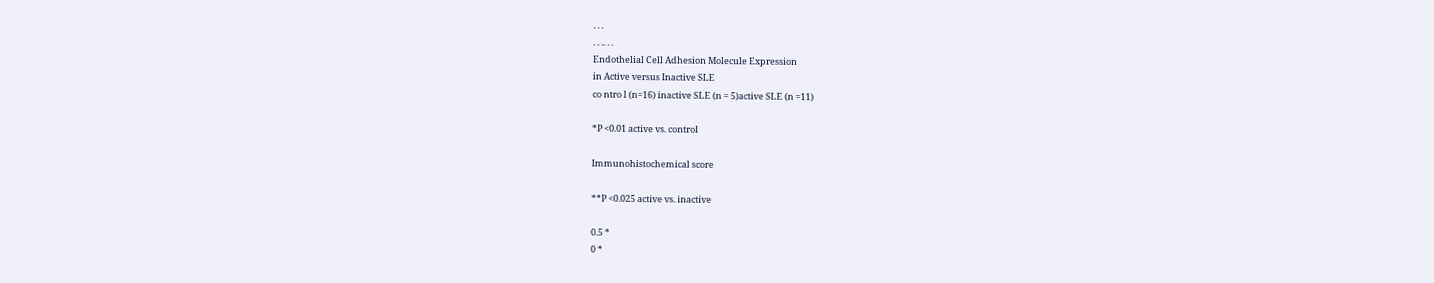. . .
. . .. . .
Endothelial Cell Adhesion Molecule Expression
in Active versus Inactive SLE
co ntro l (n=16) inactive SLE (n = 5)active SLE (n =11)

*P <0.01 active vs. control

Immunohistochemical score

**P <0.025 active vs. inactive

0.5 *
0 *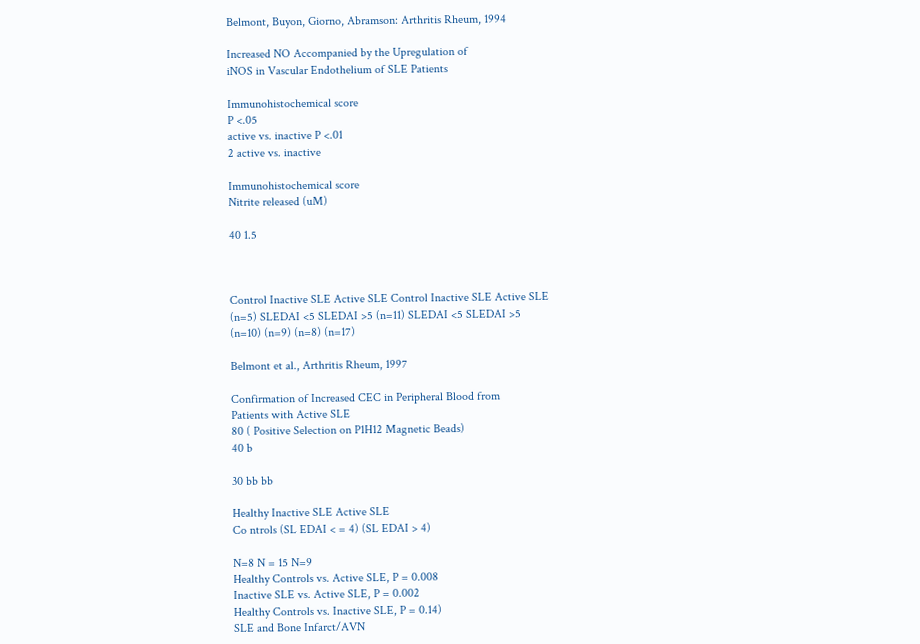Belmont, Buyon, Giorno, Abramson: Arthritis Rheum, 1994

Increased NO Accompanied by the Upregulation of
iNOS in Vascular Endothelium of SLE Patients

Immunohistochemical score
P <.05
active vs. inactive P <.01
2 active vs. inactive

Immunohistochemical score
Nitrite released (uM)

40 1.5



Control Inactive SLE Active SLE Control Inactive SLE Active SLE
(n=5) SLEDAI <5 SLEDAI >5 (n=11) SLEDAI <5 SLEDAI >5
(n=10) (n=9) (n=8) (n=17)

Belmont et al., Arthritis Rheum, 1997

Confirmation of Increased CEC in Peripheral Blood from
Patients with Active SLE
80 ( Positive Selection on P1H12 Magnetic Beads)
40 b

30 bb bb

Healthy Inactive SLE Active SLE
Co ntrols (SL EDAI < = 4) (SL EDAI > 4)

N=8 N = 15 N=9
Healthy Controls vs. Active SLE, P = 0.008
Inactive SLE vs. Active SLE, P = 0.002
Healthy Controls vs. Inactive SLE, P = 0.14)
SLE and Bone Infarct/AVN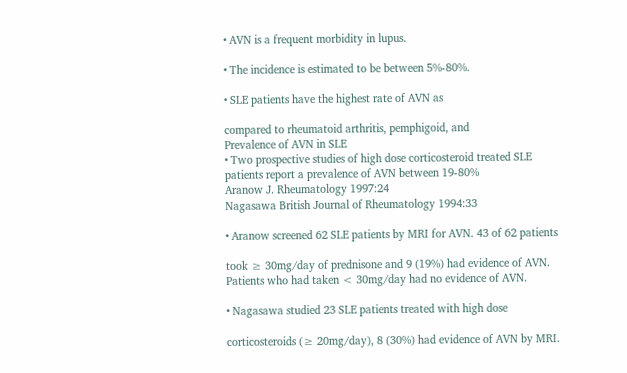• AVN is a frequent morbidity in lupus.

• The incidence is estimated to be between 5%-80%.

• SLE patients have the highest rate of AVN as

compared to rheumatoid arthritis, pemphigoid, and
Prevalence of AVN in SLE
• Two prospective studies of high dose corticosteroid treated SLE
patients report a prevalence of AVN between 19-80%
Aranow J. Rheumatology 1997:24
Nagasawa British Journal of Rheumatology 1994:33

• Aranow screened 62 SLE patients by MRI for AVN. 43 of 62 patients

took ≥ 30mg/day of prednisone and 9 (19%) had evidence of AVN.
Patients who had taken < 30mg/day had no evidence of AVN.

• Nagasawa studied 23 SLE patients treated with high dose

corticosteroids (≥ 20mg/day), 8 (30%) had evidence of AVN by MRI.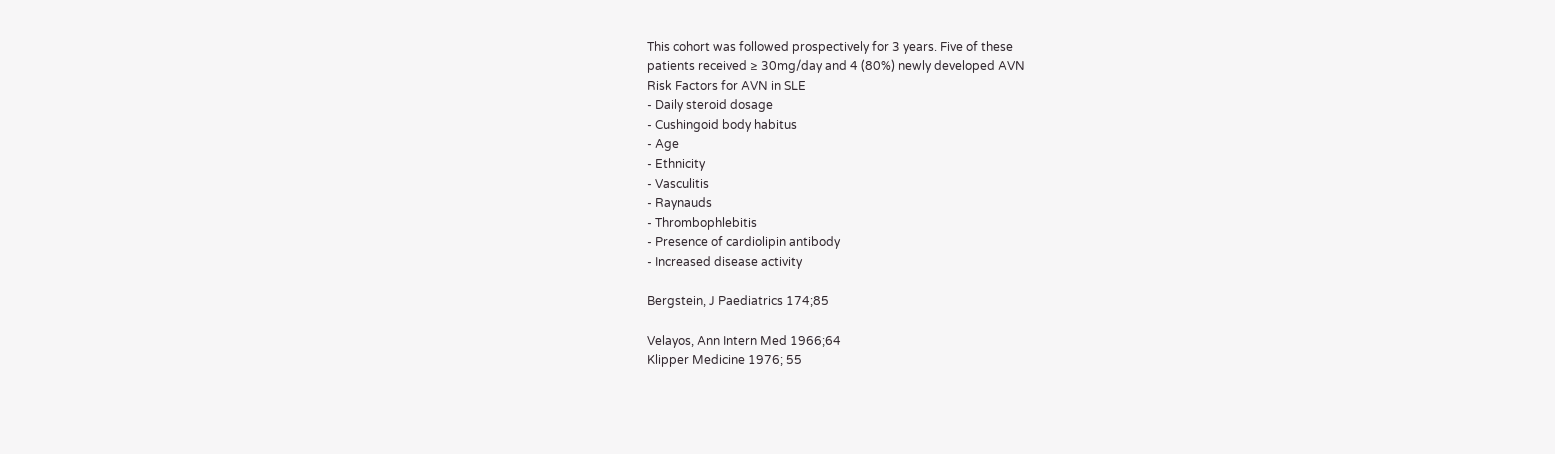This cohort was followed prospectively for 3 years. Five of these
patients received ≥ 30mg/day and 4 (80%) newly developed AVN
Risk Factors for AVN in SLE
- Daily steroid dosage
- Cushingoid body habitus
- Age
- Ethnicity
- Vasculitis
- Raynauds
- Thrombophlebitis
- Presence of cardiolipin antibody
- Increased disease activity

Bergstein, J Paediatrics 174;85

Velayos, Ann Intern Med 1966;64
Klipper Medicine 1976; 55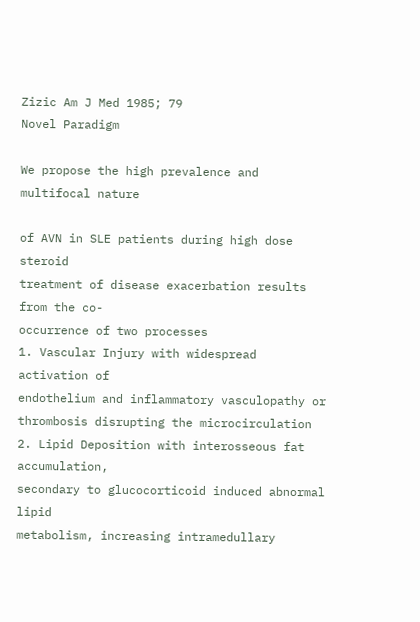Zizic Am J Med 1985; 79
Novel Paradigm

We propose the high prevalence and multifocal nature

of AVN in SLE patients during high dose steroid
treatment of disease exacerbation results from the co-
occurrence of two processes
1. Vascular Injury with widespread activation of
endothelium and inflammatory vasculopathy or
thrombosis disrupting the microcirculation
2. Lipid Deposition with interosseous fat accumulation,
secondary to glucocorticoid induced abnormal lipid
metabolism, increasing intramedullary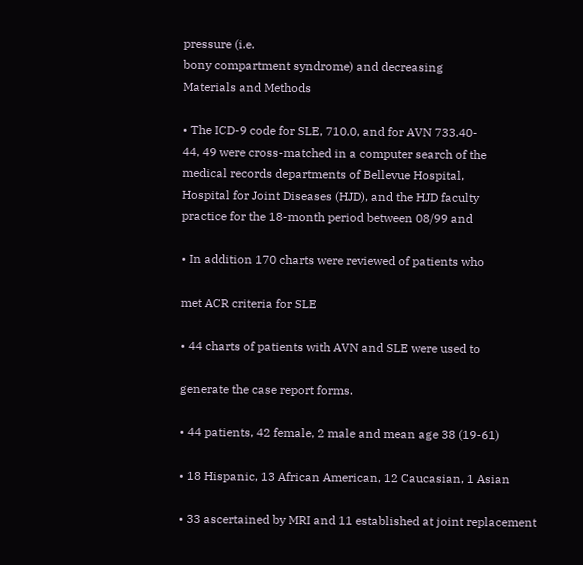pressure (i.e.
bony compartment syndrome) and decreasing
Materials and Methods

• The ICD-9 code for SLE, 710.0, and for AVN 733.40-
44, 49 were cross-matched in a computer search of the
medical records departments of Bellevue Hospital,
Hospital for Joint Diseases (HJD), and the HJD faculty
practice for the 18-month period between 08/99 and

• In addition 170 charts were reviewed of patients who

met ACR criteria for SLE

• 44 charts of patients with AVN and SLE were used to

generate the case report forms.

• 44 patients, 42 female, 2 male and mean age 38 (19-61)

• 18 Hispanic, 13 African American, 12 Caucasian, 1 Asian

• 33 ascertained by MRI and 11 established at joint replacement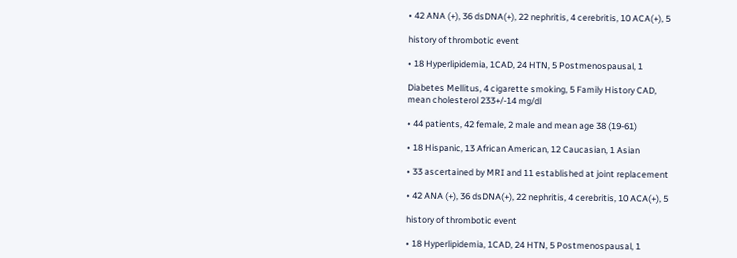• 42 ANA (+), 36 dsDNA(+), 22 nephritis, 4 cerebritis, 10 ACA(+), 5

history of thrombotic event

• 18 Hyperlipidemia, 1CAD, 24 HTN, 5 Postmenospausal, 1

Diabetes Mellitus, 4 cigarette smoking, 5 Family History CAD,
mean cholesterol 233+/-14 mg/dl

• 44 patients, 42 female, 2 male and mean age 38 (19-61)

• 18 Hispanic, 13 African American, 12 Caucasian, 1 Asian

• 33 ascertained by MRI and 11 established at joint replacement

• 42 ANA (+), 36 dsDNA(+), 22 nephritis, 4 cerebritis, 10 ACA(+), 5

history of thrombotic event

• 18 Hyperlipidemia, 1CAD, 24 HTN, 5 Postmenospausal, 1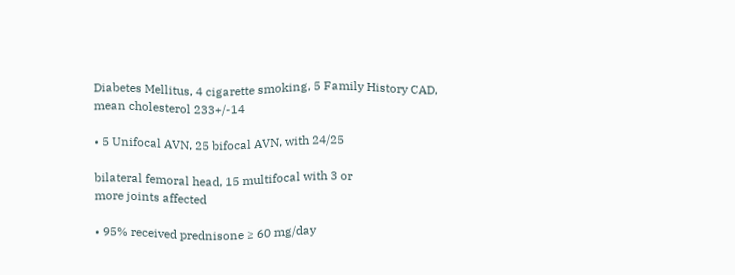Diabetes Mellitus, 4 cigarette smoking, 5 Family History CAD,
mean cholesterol 233+/-14

• 5 Unifocal AVN, 25 bifocal AVN, with 24/25

bilateral femoral head, 15 multifocal with 3 or
more joints affected

• 95% received prednisone ≥ 60 mg/day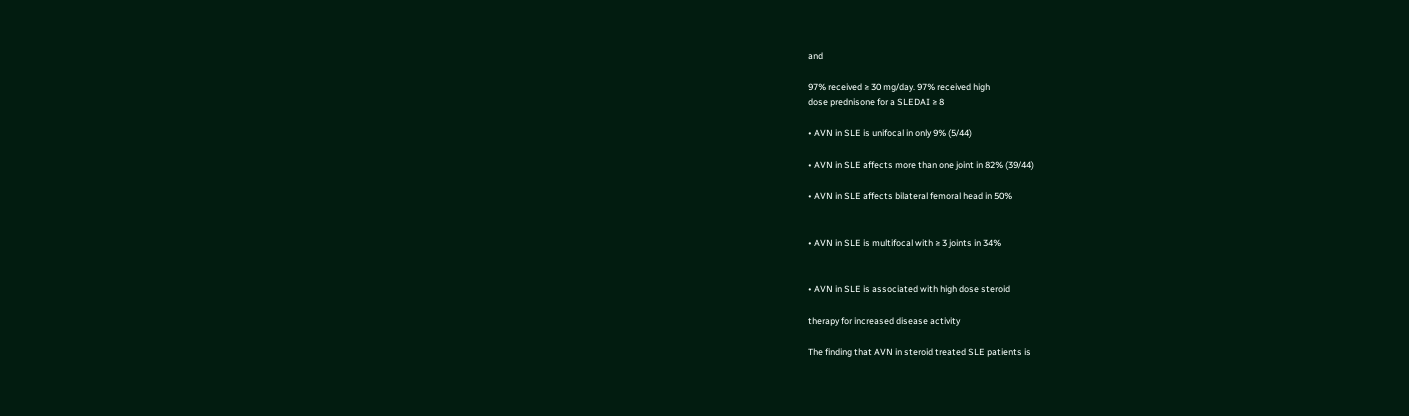and

97% received ≥ 30 mg/day. 97% received high
dose prednisone for a SLEDAI ≥ 8

• AVN in SLE is unifocal in only 9% (5/44)

• AVN in SLE affects more than one joint in 82% (39/44)

• AVN in SLE affects bilateral femoral head in 50%


• AVN in SLE is multifocal with ≥ 3 joints in 34%


• AVN in SLE is associated with high dose steroid

therapy for increased disease activity

The finding that AVN in steroid treated SLE patients is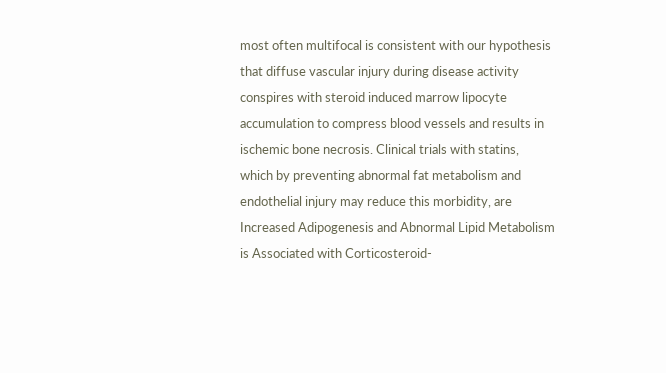most often multifocal is consistent with our hypothesis
that diffuse vascular injury during disease activity
conspires with steroid induced marrow lipocyte
accumulation to compress blood vessels and results in
ischemic bone necrosis. Clinical trials with statins,
which by preventing abnormal fat metabolism and
endothelial injury may reduce this morbidity, are
Increased Adipogenesis and Abnormal Lipid Metabolism
is Associated with Corticosteroid-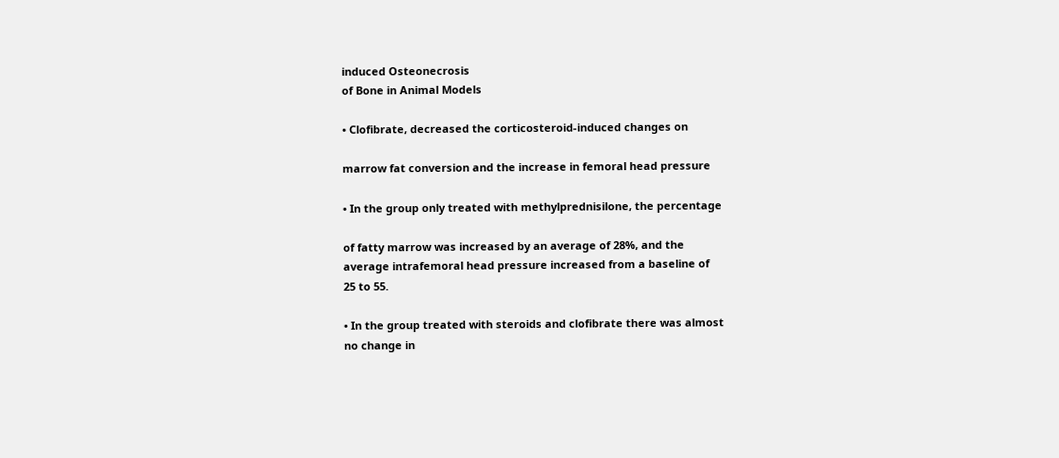induced Osteonecrosis
of Bone in Animal Models

• Clofibrate, decreased the corticosteroid-induced changes on

marrow fat conversion and the increase in femoral head pressure

• In the group only treated with methylprednisilone, the percentage

of fatty marrow was increased by an average of 28%, and the
average intrafemoral head pressure increased from a baseline of
25 to 55.

• In the group treated with steroids and clofibrate there was almost
no change in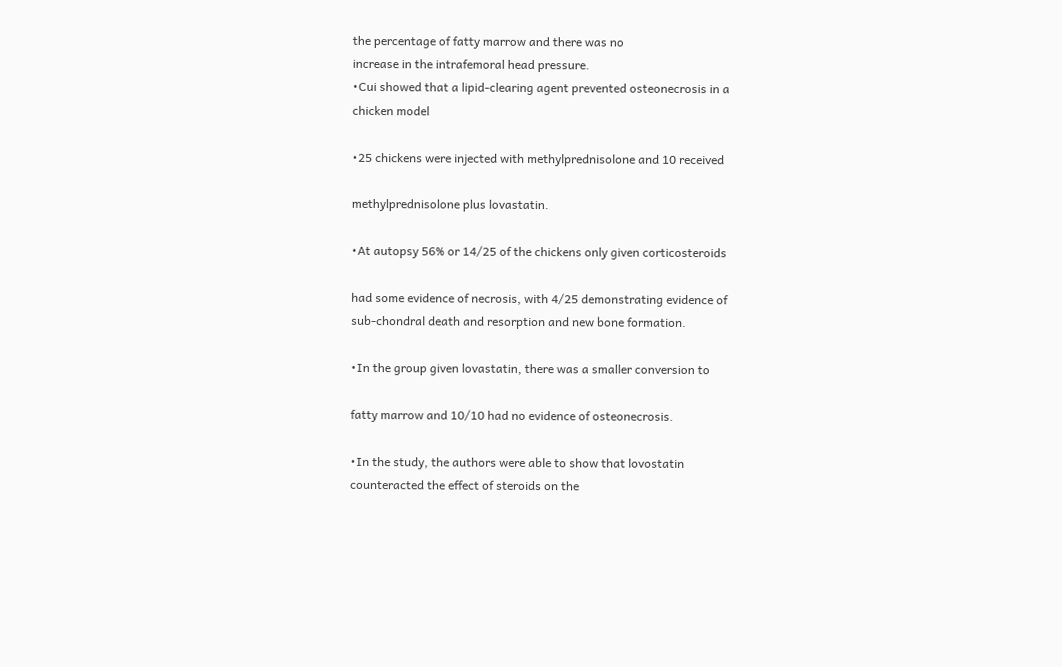the percentage of fatty marrow and there was no
increase in the intrafemoral head pressure.
•Cui showed that a lipid-clearing agent prevented osteonecrosis in a
chicken model

•25 chickens were injected with methylprednisolone and 10 received

methylprednisolone plus lovastatin.

•At autopsy 56% or 14/25 of the chickens only given corticosteroids

had some evidence of necrosis, with 4/25 demonstrating evidence of
sub-chondral death and resorption and new bone formation.

•In the group given lovastatin, there was a smaller conversion to

fatty marrow and 10/10 had no evidence of osteonecrosis.

•In the study, the authors were able to show that lovostatin
counteracted the effect of steroids on the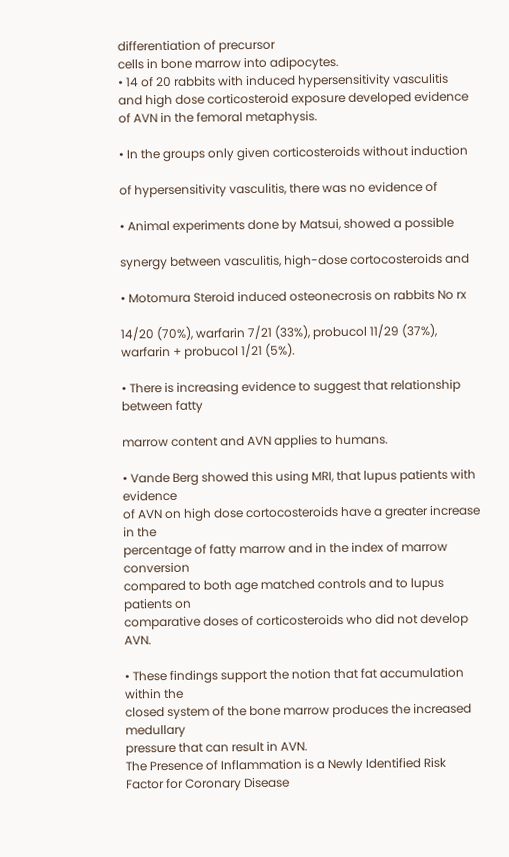differentiation of precursor
cells in bone marrow into adipocytes.
• 14 of 20 rabbits with induced hypersensitivity vasculitis
and high dose corticosteroid exposure developed evidence
of AVN in the femoral metaphysis.

• In the groups only given corticosteroids without induction

of hypersensitivity vasculitis, there was no evidence of

• Animal experiments done by Matsui, showed a possible

synergy between vasculitis, high-dose cortocosteroids and

• Motomura Steroid induced osteonecrosis on rabbits No rx

14/20 (70%), warfarin 7/21 (33%), probucol 11/29 (37%),
warfarin + probucol 1/21 (5%).

• There is increasing evidence to suggest that relationship between fatty

marrow content and AVN applies to humans.

• Vande Berg showed this using MRI, that lupus patients with evidence
of AVN on high dose cortocosteroids have a greater increase in the
percentage of fatty marrow and in the index of marrow conversion
compared to both age matched controls and to lupus patients on
comparative doses of corticosteroids who did not develop AVN.

• These findings support the notion that fat accumulation within the
closed system of the bone marrow produces the increased medullary
pressure that can result in AVN.
The Presence of Inflammation is a Newly Identified Risk
Factor for Coronary Disease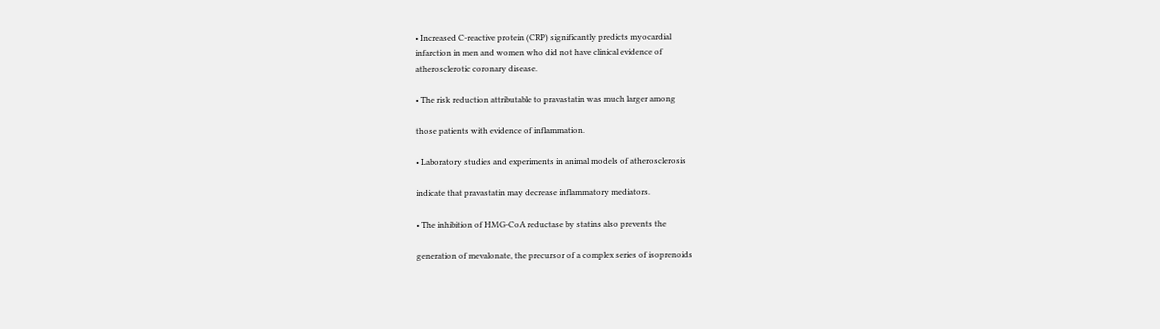• Increased C-reactive protein (CRP) significantly predicts myocardial
infarction in men and women who did not have clinical evidence of
atherosclerotic coronary disease.

• The risk reduction attributable to pravastatin was much larger among

those patients with evidence of inflammation.

• Laboratory studies and experiments in animal models of atherosclerosis

indicate that pravastatin may decrease inflammatory mediators.

• The inhibition of HMG-CoA reductase by statins also prevents the

generation of mevalonate, the precursor of a complex series of isoprenoids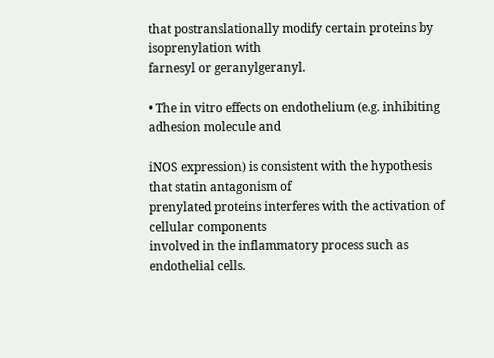that postranslationally modify certain proteins by isoprenylation with
farnesyl or geranylgeranyl.

• The in vitro effects on endothelium (e.g. inhibiting adhesion molecule and

iNOS expression) is consistent with the hypothesis that statin antagonism of
prenylated proteins interferes with the activation of cellular components
involved in the inflammatory process such as endothelial cells.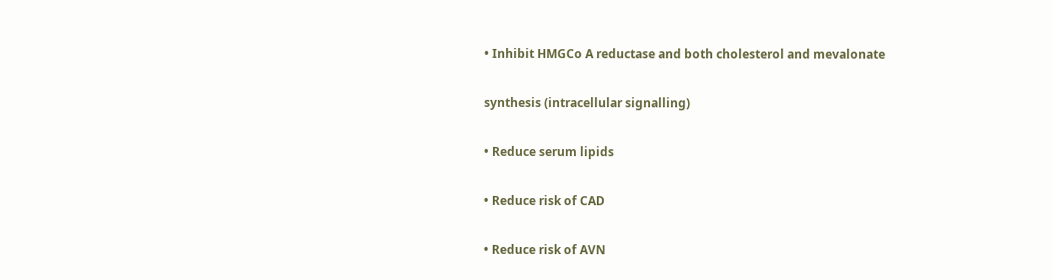• Inhibit HMGCo A reductase and both cholesterol and mevalonate

synthesis (intracellular signalling)

• Reduce serum lipids

• Reduce risk of CAD

• Reduce risk of AVN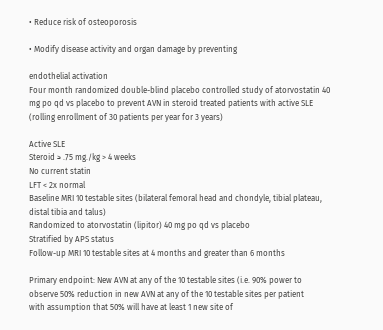• Reduce risk of osteoporosis

• Modify disease activity and organ damage by preventing

endothelial activation
Four month randomized double-blind placebo controlled study of atorvostatin 40
mg po qd vs placebo to prevent AVN in steroid treated patients with active SLE
(rolling enrollment of 30 patients per year for 3 years)

Active SLE
Steroid ≥ .75 mg./kg > 4 weeks
No current statin
LFT < 2x normal
Baseline MRI 10 testable sites (bilateral femoral head and chondyle, tibial plateau,
distal tibia and talus)
Randomized to atorvostatin (lipitor) 40 mg po qd vs placebo
Stratified by APS status
Follow-up MRI 10 testable sites at 4 months and greater than 6 months

Primary endpoint: New AVN at any of the 10 testable sites (i.e. 90% power to
observe 50% reduction in new AVN at any of the 10 testable sites per patient
with assumption that 50% will have at least 1 new site of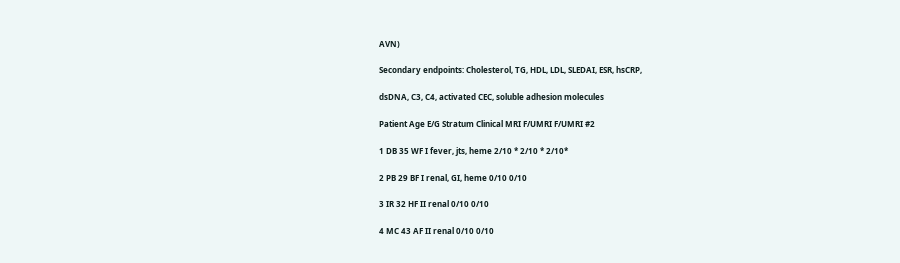AVN)

Secondary endpoints: Cholesterol, TG, HDL, LDL, SLEDAI, ESR, hsCRP,

dsDNA, C3, C4, activated CEC, soluble adhesion molecules

Patient Age E/G Stratum Clinical MRI F/UMRI F/UMRI #2

1 DB 35 WF I fever, jts, heme 2/10 * 2/10 * 2/10*

2 PB 29 BF I renal, GI, heme 0/10 0/10

3 IR 32 HF II renal 0/10 0/10

4 MC 43 AF II renal 0/10 0/10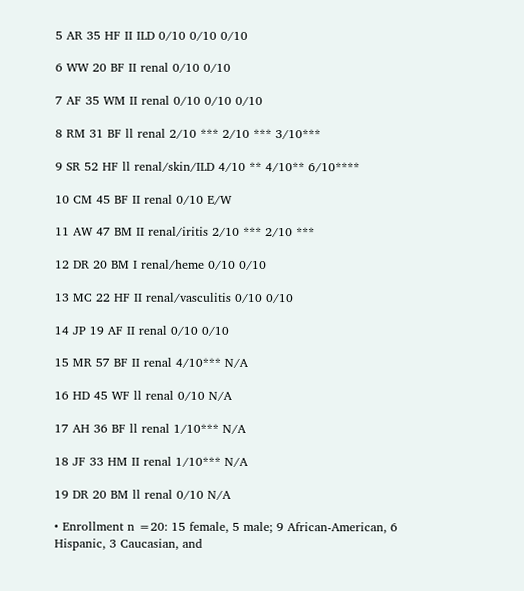5 AR 35 HF II ILD 0/10 0/10 0/10

6 WW 20 BF II renal 0/10 0/10

7 AF 35 WM II renal 0/10 0/10 0/10

8 RM 31 BF ll renal 2/10 *** 2/10 *** 3/10***

9 SR 52 HF ll renal/skin/ILD 4/10 ** 4/10** 6/10****

10 CM 45 BF II renal 0/10 E/W

11 AW 47 BM II renal/iritis 2/10 *** 2/10 ***

12 DR 20 BM I renal/heme 0/10 0/10

13 MC 22 HF II renal/vasculitis 0/10 0/10

14 JP 19 AF II renal 0/10 0/10

15 MR 57 BF II renal 4/10*** N/A

16 HD 45 WF ll renal 0/10 N/A

17 AH 36 BF ll renal 1/10*** N/A

18 JF 33 HM II renal 1/10*** N/A

19 DR 20 BM ll renal 0/10 N/A

• Enrollment n =20: 15 female, 5 male; 9 African-American, 6 Hispanic, 3 Caucasian, and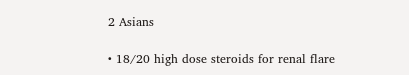2 Asians

• 18/20 high dose steroids for renal flare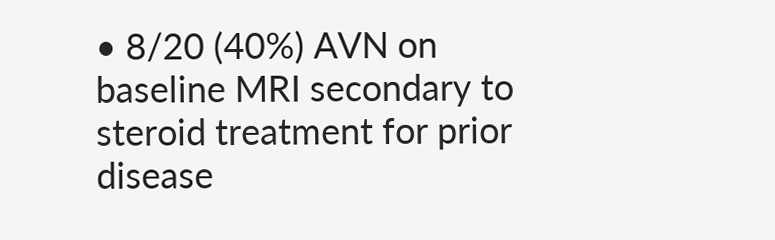• 8/20 (40%) AVN on baseline MRI secondary to steroid treatment for prior disease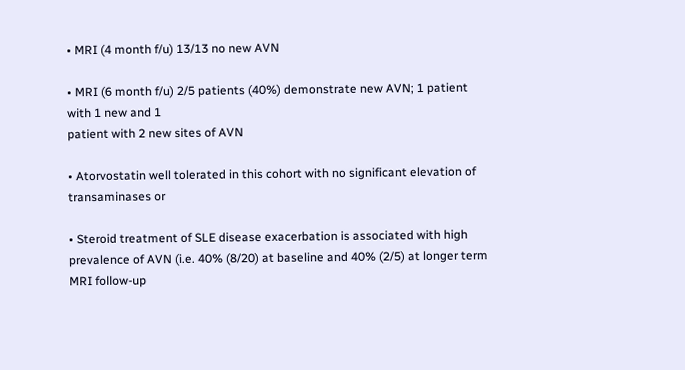• MRI (4 month f/u) 13/13 no new AVN

• MRI (6 month f/u) 2/5 patients (40%) demonstrate new AVN; 1 patient with 1 new and 1
patient with 2 new sites of AVN

• Atorvostatin well tolerated in this cohort with no significant elevation of transaminases or

• Steroid treatment of SLE disease exacerbation is associated with high
prevalence of AVN (i.e. 40% (8/20) at baseline and 40% (2/5) at longer term
MRI follow-up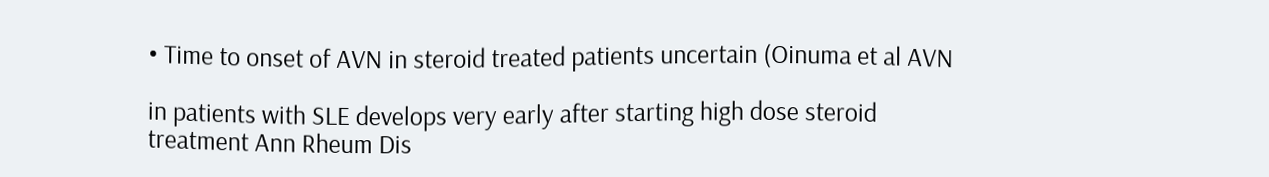• Time to onset of AVN in steroid treated patients uncertain (Oinuma et al AVN

in patients with SLE develops very early after starting high dose steroid
treatment Ann Rheum Dis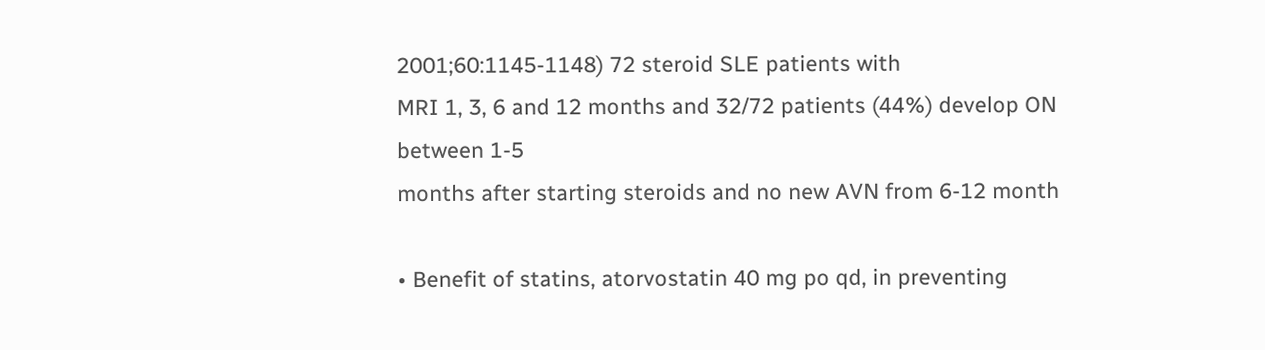2001;60:1145-1148) 72 steroid SLE patients with
MRI 1, 3, 6 and 12 months and 32/72 patients (44%) develop ON between 1-5
months after starting steroids and no new AVN from 6-12 month

• Benefit of statins, atorvostatin 40 mg po qd, in preventing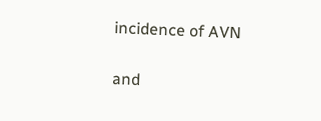incidence of AVN

and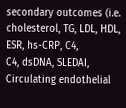secondary outcomes (i.e. cholesterol, TG, LDL, HDL, ESR, hs-CRP, C4,
C4, dsDNA, SLEDAI, Circulating endothelial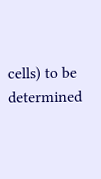cells) to be determined